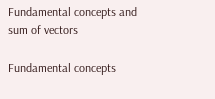Fundamental concepts and sum of vectors

Fundamental concepts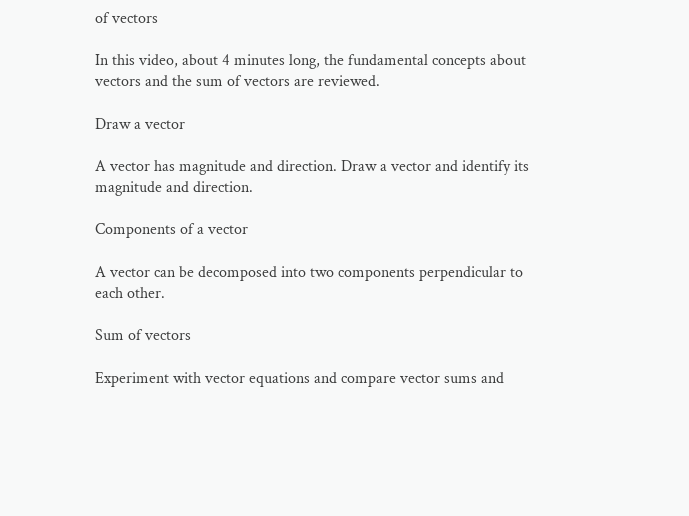of vectors

In this video, about 4 minutes long, the fundamental concepts about vectors and the sum of vectors are reviewed.

Draw a vector

A vector has magnitude and direction. Draw a vector and identify its magnitude and direction.

Components of a vector

A vector can be decomposed into two components perpendicular to each other.

Sum of vectors

Experiment with vector equations and compare vector sums and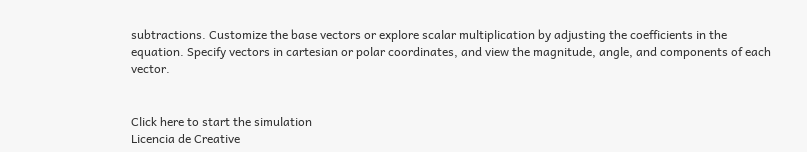subtractions. Customize the base vectors or explore scalar multiplication by adjusting the coefficients in the equation. Specify vectors in cartesian or polar coordinates, and view the magnitude, angle, and components of each vector.


Click here to start the simulation
Licencia de Creative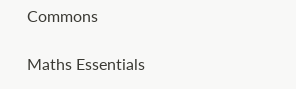Commons

Maths Essentials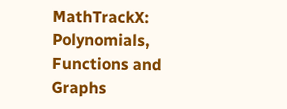MathTrackX: Polynomials, Functions and Graphs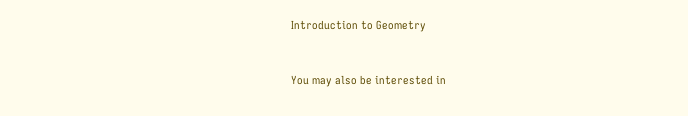Introduction to Geometry


You may also be interested in